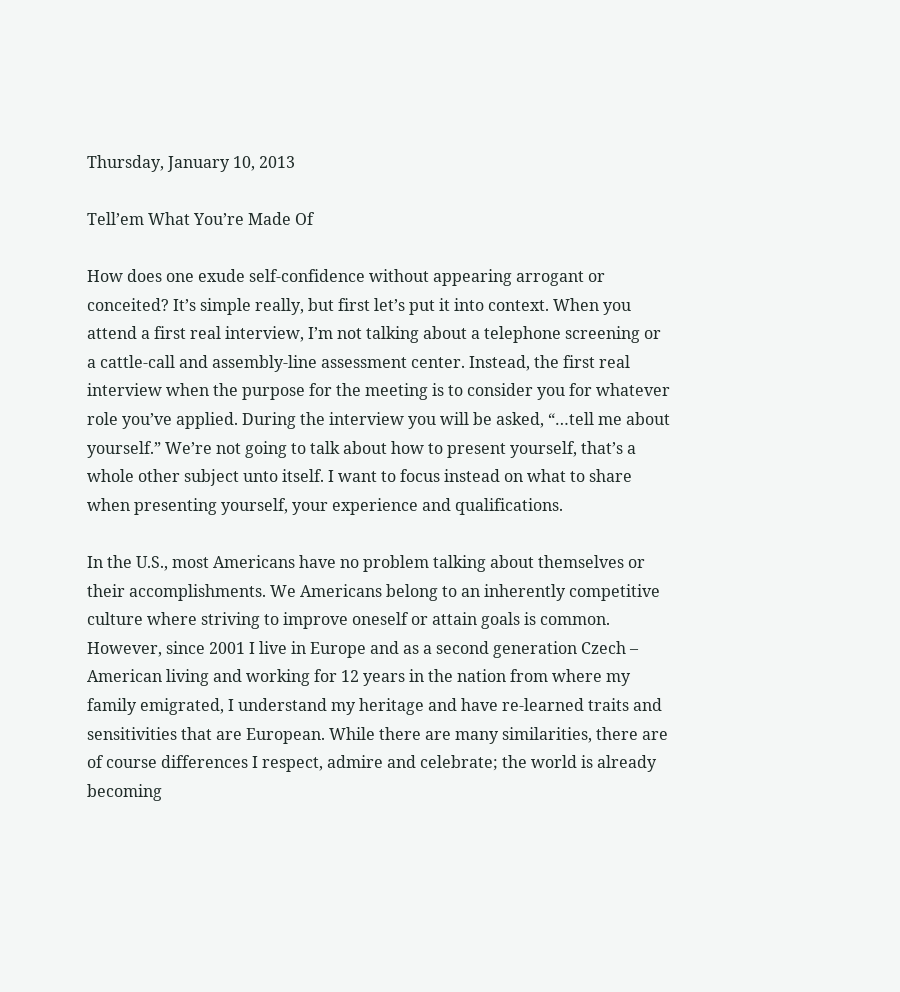Thursday, January 10, 2013

Tell’em What You’re Made Of

How does one exude self-confidence without appearing arrogant or conceited? It’s simple really, but first let’s put it into context. When you attend a first real interview, I’m not talking about a telephone screening or a cattle-call and assembly-line assessment center. Instead, the first real interview when the purpose for the meeting is to consider you for whatever role you’ve applied. During the interview you will be asked, “…tell me about yourself.” We’re not going to talk about how to present yourself, that’s a whole other subject unto itself. I want to focus instead on what to share when presenting yourself, your experience and qualifications.

In the U.S., most Americans have no problem talking about themselves or their accomplishments. We Americans belong to an inherently competitive culture where striving to improve oneself or attain goals is common. However, since 2001 I live in Europe and as a second generation Czech – American living and working for 12 years in the nation from where my family emigrated, I understand my heritage and have re-learned traits and sensitivities that are European. While there are many similarities, there are of course differences I respect, admire and celebrate; the world is already becoming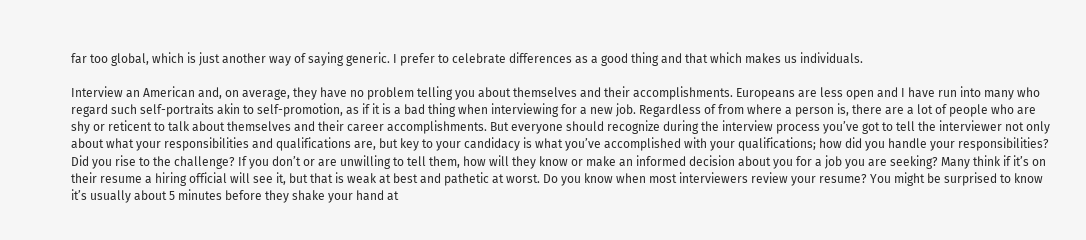far too global, which is just another way of saying generic. I prefer to celebrate differences as a good thing and that which makes us individuals.

Interview an American and, on average, they have no problem telling you about themselves and their accomplishments. Europeans are less open and I have run into many who regard such self-portraits akin to self-promotion, as if it is a bad thing when interviewing for a new job. Regardless of from where a person is, there are a lot of people who are shy or reticent to talk about themselves and their career accomplishments. But everyone should recognize during the interview process you’ve got to tell the interviewer not only about what your responsibilities and qualifications are, but key to your candidacy is what you’ve accomplished with your qualifications; how did you handle your responsibilities? Did you rise to the challenge? If you don’t or are unwilling to tell them, how will they know or make an informed decision about you for a job you are seeking? Many think if it’s on their resume a hiring official will see it, but that is weak at best and pathetic at worst. Do you know when most interviewers review your resume? You might be surprised to know it’s usually about 5 minutes before they shake your hand at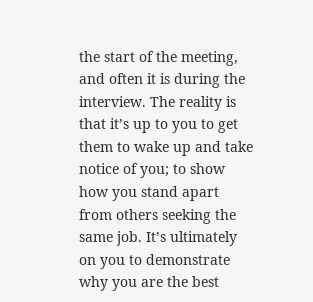the start of the meeting, and often it is during the interview. The reality is that it’s up to you to get them to wake up and take notice of you; to show how you stand apart from others seeking the same job. It’s ultimately on you to demonstrate why you are the best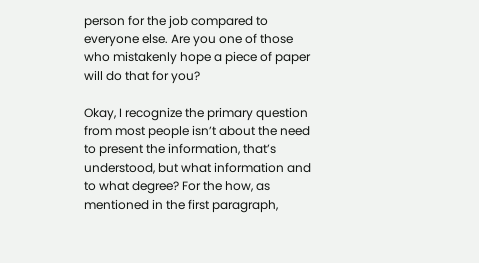person for the job compared to everyone else. Are you one of those who mistakenly hope a piece of paper will do that for you?

Okay, I recognize the primary question from most people isn’t about the need to present the information, that’s understood, but what information and to what degree? For the how, as mentioned in the first paragraph,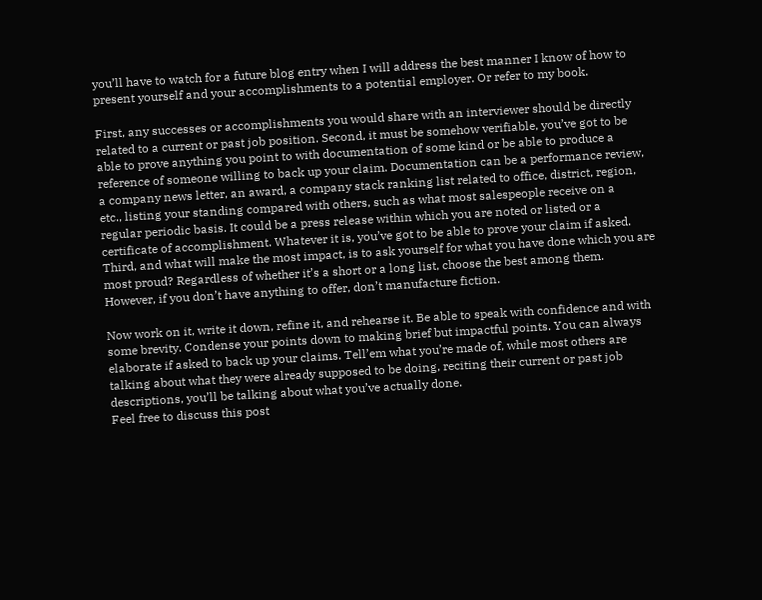you’ll have to watch for a future blog entry when I will address the best manner I know of how to present yourself and your accomplishments to a potential employer. Or refer to my book.

First, any successes or accomplishments you would share with an interviewer should be directly related to a current or past job position. Second, it must be somehow verifiable, you’ve got to be able to prove anything you point to with documentation of some kind or be able to produce a reference of someone willing to back up your claim. Documentation can be a performance review, a company news letter, an award, a company stack ranking list related to office, district, region, etc., listing your standing compared with others, such as what most salespeople receive on a regular periodic basis. It could be a press release within which you are noted or listed or a certificate of accomplishment. Whatever it is, you’ve got to be able to prove your claim if asked. Third, and what will make the most impact, is to ask yourself for what you have done which you are most proud? Regardless of whether it’s a short or a long list, choose the best among them. However, if you don’t have anything to offer, don’t manufacture fiction.

Now work on it, write it down, refine it, and rehearse it. Be able to speak with confidence and with some brevity. Condense your points down to making brief but impactful points. You can always elaborate if asked to back up your claims. Tell’em what you’re made of, while most others are talking about what they were already supposed to be doing, reciting their current or past job descriptions, you’ll be talking about what you’ve actually done.
Feel free to discuss this post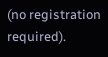(no registration required).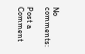No comments:

Post a Comment